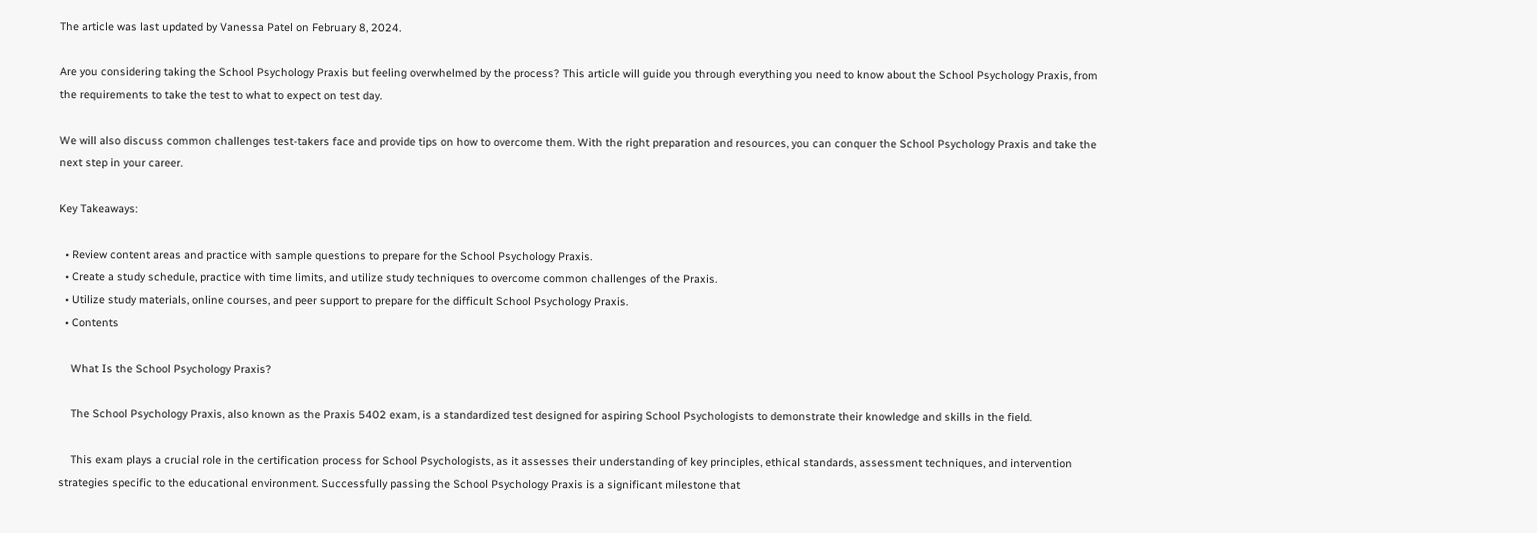The article was last updated by Vanessa Patel on February 8, 2024.

Are you considering taking the School Psychology Praxis but feeling overwhelmed by the process? This article will guide you through everything you need to know about the School Psychology Praxis, from the requirements to take the test to what to expect on test day.

We will also discuss common challenges test-takers face and provide tips on how to overcome them. With the right preparation and resources, you can conquer the School Psychology Praxis and take the next step in your career.

Key Takeaways:

  • Review content areas and practice with sample questions to prepare for the School Psychology Praxis.
  • Create a study schedule, practice with time limits, and utilize study techniques to overcome common challenges of the Praxis.
  • Utilize study materials, online courses, and peer support to prepare for the difficult School Psychology Praxis.
  • Contents

    What Is the School Psychology Praxis?

    The School Psychology Praxis, also known as the Praxis 5402 exam, is a standardized test designed for aspiring School Psychologists to demonstrate their knowledge and skills in the field.

    This exam plays a crucial role in the certification process for School Psychologists, as it assesses their understanding of key principles, ethical standards, assessment techniques, and intervention strategies specific to the educational environment. Successfully passing the School Psychology Praxis is a significant milestone that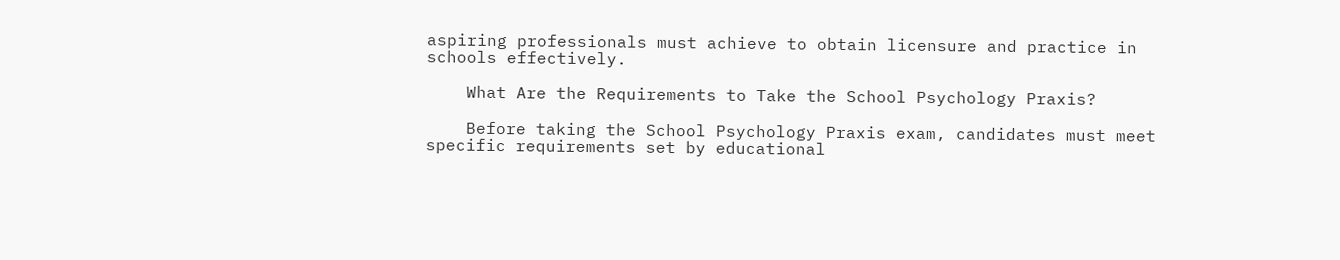aspiring professionals must achieve to obtain licensure and practice in schools effectively.

    What Are the Requirements to Take the School Psychology Praxis?

    Before taking the School Psychology Praxis exam, candidates must meet specific requirements set by educational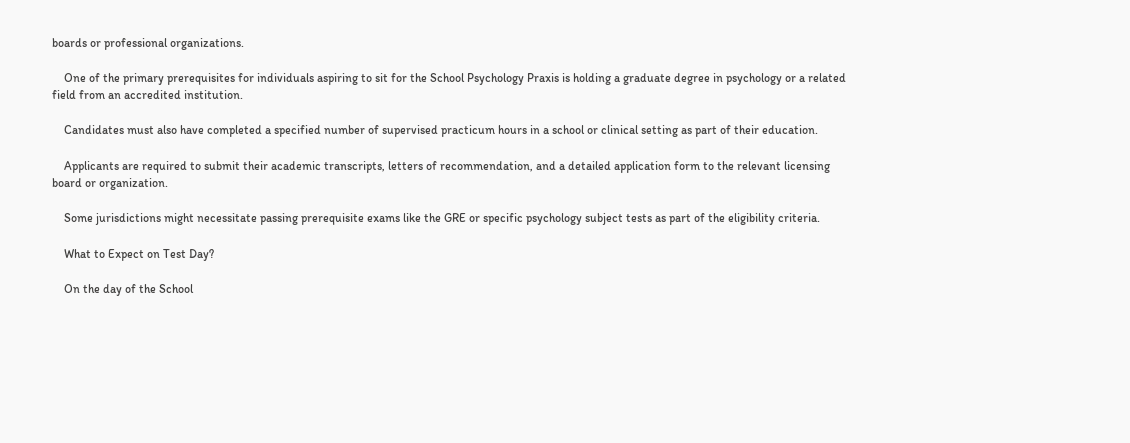boards or professional organizations.

    One of the primary prerequisites for individuals aspiring to sit for the School Psychology Praxis is holding a graduate degree in psychology or a related field from an accredited institution.

    Candidates must also have completed a specified number of supervised practicum hours in a school or clinical setting as part of their education.

    Applicants are required to submit their academic transcripts, letters of recommendation, and a detailed application form to the relevant licensing board or organization.

    Some jurisdictions might necessitate passing prerequisite exams like the GRE or specific psychology subject tests as part of the eligibility criteria.

    What to Expect on Test Day?

    On the day of the School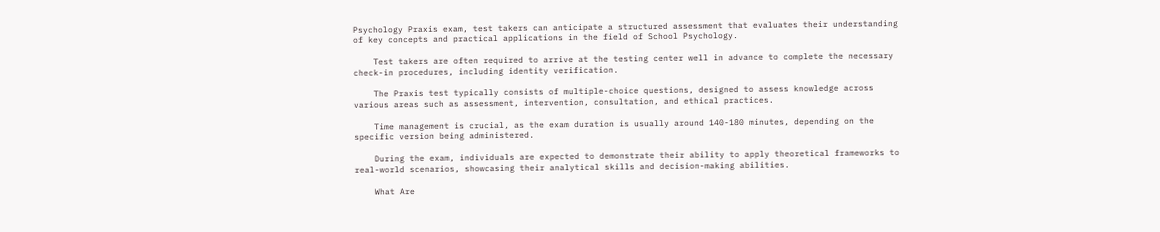Psychology Praxis exam, test takers can anticipate a structured assessment that evaluates their understanding of key concepts and practical applications in the field of School Psychology.

    Test takers are often required to arrive at the testing center well in advance to complete the necessary check-in procedures, including identity verification.

    The Praxis test typically consists of multiple-choice questions, designed to assess knowledge across various areas such as assessment, intervention, consultation, and ethical practices.

    Time management is crucial, as the exam duration is usually around 140-180 minutes, depending on the specific version being administered.

    During the exam, individuals are expected to demonstrate their ability to apply theoretical frameworks to real-world scenarios, showcasing their analytical skills and decision-making abilities.

    What Are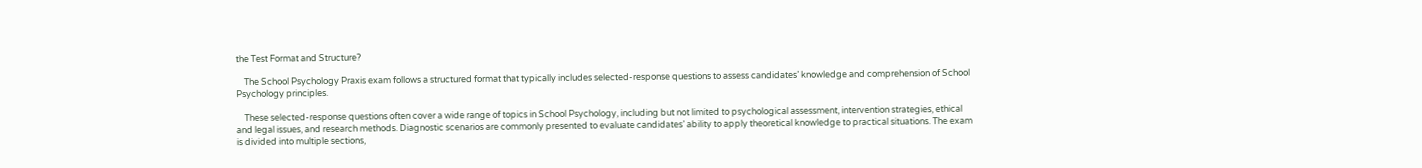the Test Format and Structure?

    The School Psychology Praxis exam follows a structured format that typically includes selected-response questions to assess candidates’ knowledge and comprehension of School Psychology principles.

    These selected-response questions often cover a wide range of topics in School Psychology, including but not limited to psychological assessment, intervention strategies, ethical and legal issues, and research methods. Diagnostic scenarios are commonly presented to evaluate candidates’ ability to apply theoretical knowledge to practical situations. The exam is divided into multiple sections,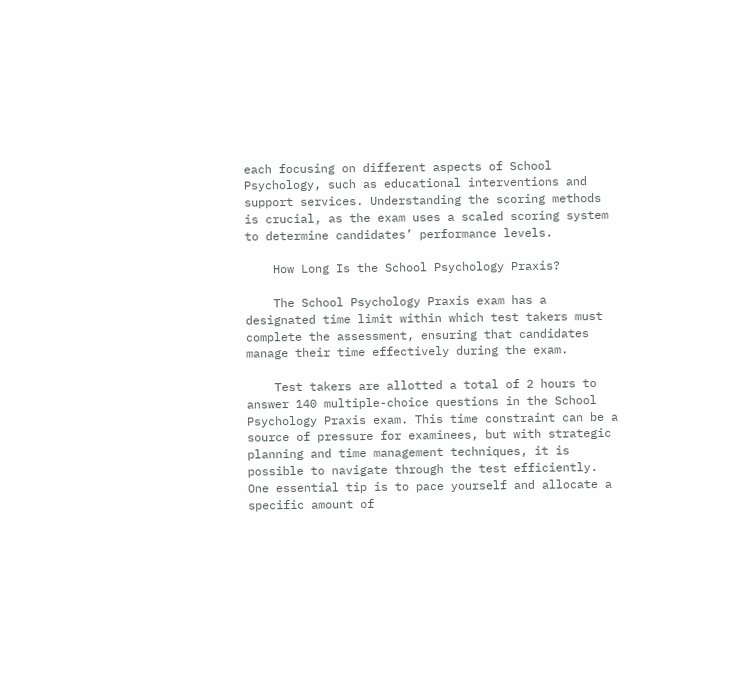each focusing on different aspects of School Psychology, such as educational interventions and support services. Understanding the scoring methods is crucial, as the exam uses a scaled scoring system to determine candidates’ performance levels.

    How Long Is the School Psychology Praxis?

    The School Psychology Praxis exam has a designated time limit within which test takers must complete the assessment, ensuring that candidates manage their time effectively during the exam.

    Test takers are allotted a total of 2 hours to answer 140 multiple-choice questions in the School Psychology Praxis exam. This time constraint can be a source of pressure for examinees, but with strategic planning and time management techniques, it is possible to navigate through the test efficiently. One essential tip is to pace yourself and allocate a specific amount of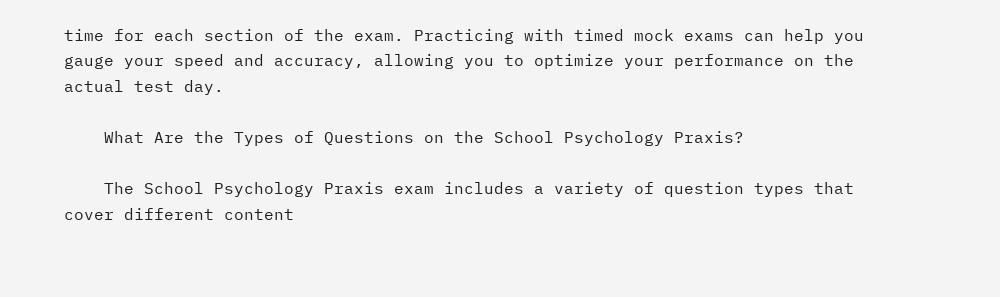time for each section of the exam. Practicing with timed mock exams can help you gauge your speed and accuracy, allowing you to optimize your performance on the actual test day.

    What Are the Types of Questions on the School Psychology Praxis?

    The School Psychology Praxis exam includes a variety of question types that cover different content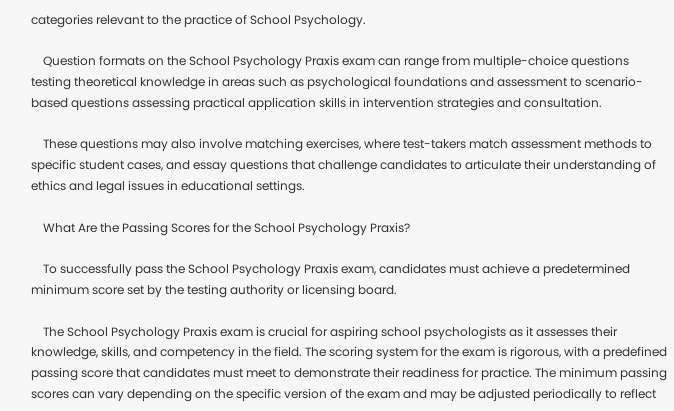categories relevant to the practice of School Psychology.

    Question formats on the School Psychology Praxis exam can range from multiple-choice questions testing theoretical knowledge in areas such as psychological foundations and assessment to scenario-based questions assessing practical application skills in intervention strategies and consultation.

    These questions may also involve matching exercises, where test-takers match assessment methods to specific student cases, and essay questions that challenge candidates to articulate their understanding of ethics and legal issues in educational settings.

    What Are the Passing Scores for the School Psychology Praxis?

    To successfully pass the School Psychology Praxis exam, candidates must achieve a predetermined minimum score set by the testing authority or licensing board.

    The School Psychology Praxis exam is crucial for aspiring school psychologists as it assesses their knowledge, skills, and competency in the field. The scoring system for the exam is rigorous, with a predefined passing score that candidates must meet to demonstrate their readiness for practice. The minimum passing scores can vary depending on the specific version of the exam and may be adjusted periodically to reflect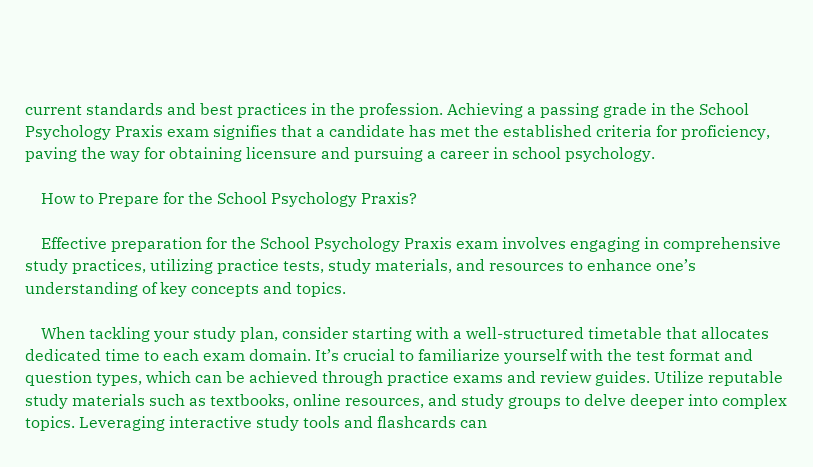current standards and best practices in the profession. Achieving a passing grade in the School Psychology Praxis exam signifies that a candidate has met the established criteria for proficiency, paving the way for obtaining licensure and pursuing a career in school psychology.

    How to Prepare for the School Psychology Praxis?

    Effective preparation for the School Psychology Praxis exam involves engaging in comprehensive study practices, utilizing practice tests, study materials, and resources to enhance one’s understanding of key concepts and topics.

    When tackling your study plan, consider starting with a well-structured timetable that allocates dedicated time to each exam domain. It’s crucial to familiarize yourself with the test format and question types, which can be achieved through practice exams and review guides. Utilize reputable study materials such as textbooks, online resources, and study groups to delve deeper into complex topics. Leveraging interactive study tools and flashcards can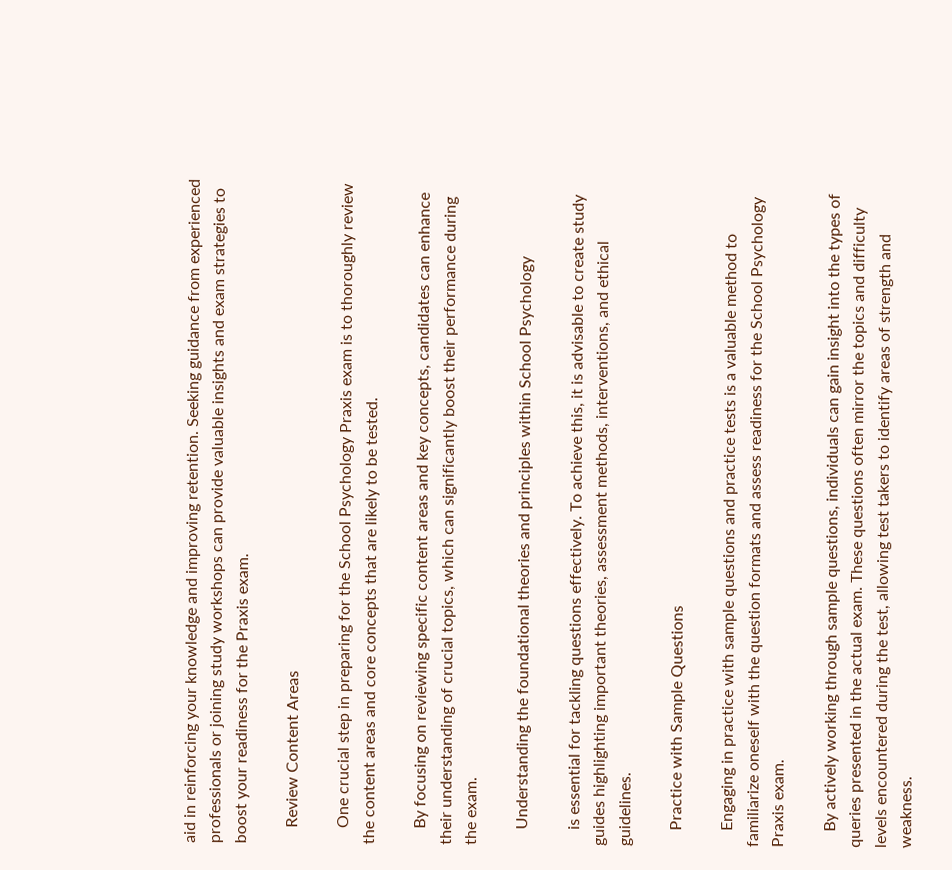aid in reinforcing your knowledge and improving retention. Seeking guidance from experienced professionals or joining study workshops can provide valuable insights and exam strategies to boost your readiness for the Praxis exam.

    Review Content Areas

    One crucial step in preparing for the School Psychology Praxis exam is to thoroughly review the content areas and core concepts that are likely to be tested.

    By focusing on reviewing specific content areas and key concepts, candidates can enhance their understanding of crucial topics, which can significantly boost their performance during the exam.

    Understanding the foundational theories and principles within School Psychology

    is essential for tackling questions effectively. To achieve this, it is advisable to create study guides highlighting important theories, assessment methods, interventions, and ethical guidelines.

    Practice with Sample Questions

    Engaging in practice with sample questions and practice tests is a valuable method to familiarize oneself with the question formats and assess readiness for the School Psychology Praxis exam.

    By actively working through sample questions, individuals can gain insight into the types of queries presented in the actual exam. These questions often mirror the topics and difficulty levels encountered during the test, allowing test takers to identify areas of strength and weakness.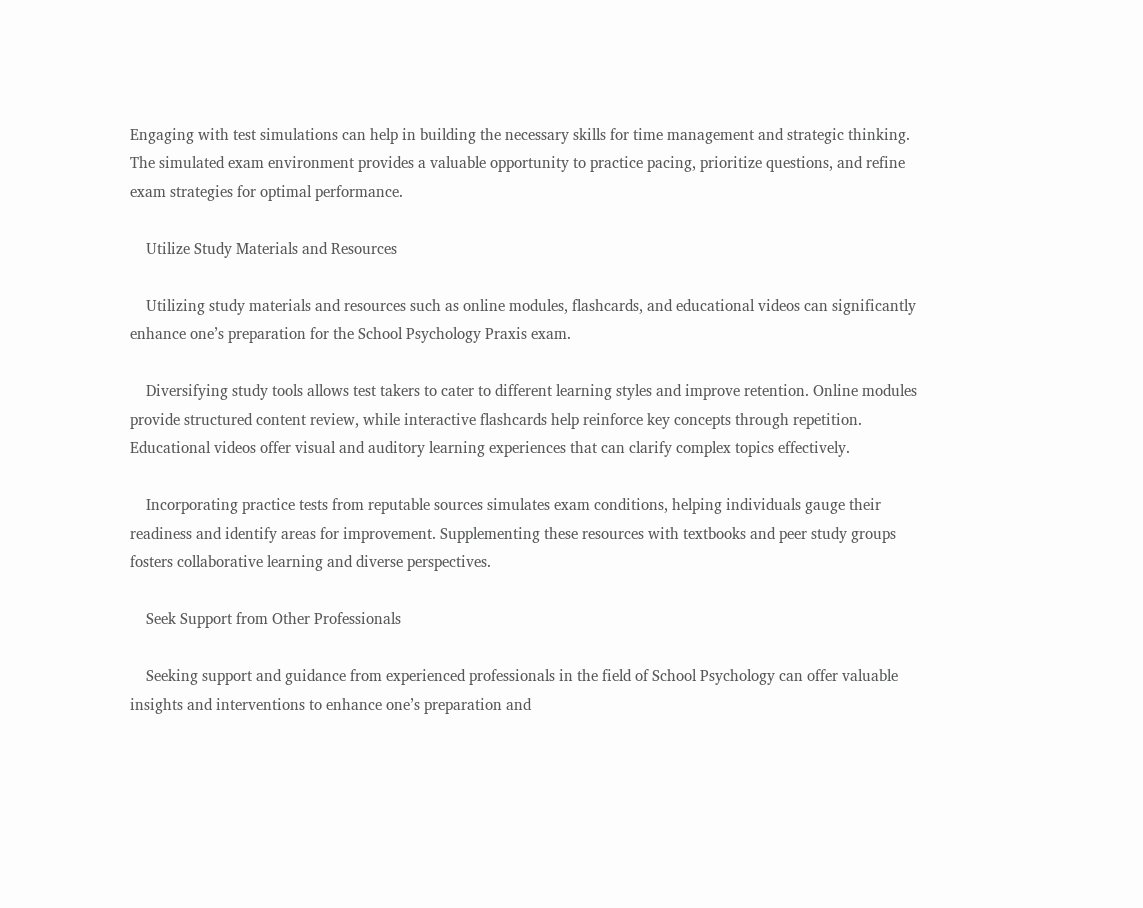Engaging with test simulations can help in building the necessary skills for time management and strategic thinking. The simulated exam environment provides a valuable opportunity to practice pacing, prioritize questions, and refine exam strategies for optimal performance.

    Utilize Study Materials and Resources

    Utilizing study materials and resources such as online modules, flashcards, and educational videos can significantly enhance one’s preparation for the School Psychology Praxis exam.

    Diversifying study tools allows test takers to cater to different learning styles and improve retention. Online modules provide structured content review, while interactive flashcards help reinforce key concepts through repetition. Educational videos offer visual and auditory learning experiences that can clarify complex topics effectively.

    Incorporating practice tests from reputable sources simulates exam conditions, helping individuals gauge their readiness and identify areas for improvement. Supplementing these resources with textbooks and peer study groups fosters collaborative learning and diverse perspectives.

    Seek Support from Other Professionals

    Seeking support and guidance from experienced professionals in the field of School Psychology can offer valuable insights and interventions to enhance one’s preparation and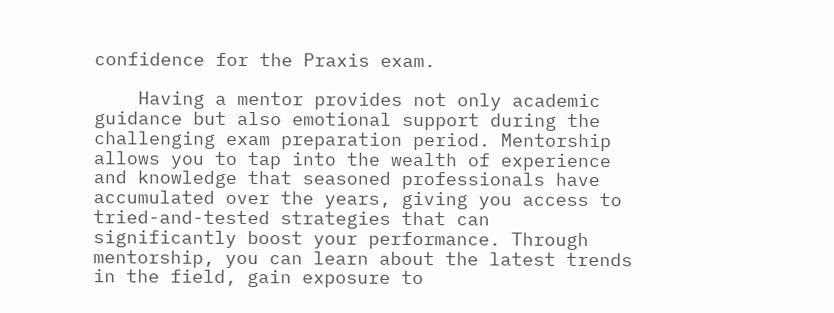confidence for the Praxis exam.

    Having a mentor provides not only academic guidance but also emotional support during the challenging exam preparation period. Mentorship allows you to tap into the wealth of experience and knowledge that seasoned professionals have accumulated over the years, giving you access to tried-and-tested strategies that can significantly boost your performance. Through mentorship, you can learn about the latest trends in the field, gain exposure to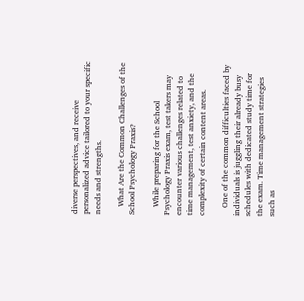diverse perspectives, and receive personalized advice tailored to your specific needs and strengths.

    What Are the Common Challenges of the School Psychology Praxis?

    While preparing for the School Psychology Praxis exam, test takers may encounter various challenges related to time management, test anxiety, and the complexity of certain content areas.

    One of the common difficulties faced by individuals is juggling their already busy schedules with dedicated study time for the exam. Time management strategies such as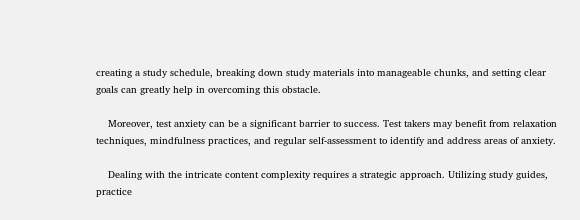creating a study schedule, breaking down study materials into manageable chunks, and setting clear goals can greatly help in overcoming this obstacle.

    Moreover, test anxiety can be a significant barrier to success. Test takers may benefit from relaxation techniques, mindfulness practices, and regular self-assessment to identify and address areas of anxiety.

    Dealing with the intricate content complexity requires a strategic approach. Utilizing study guides, practice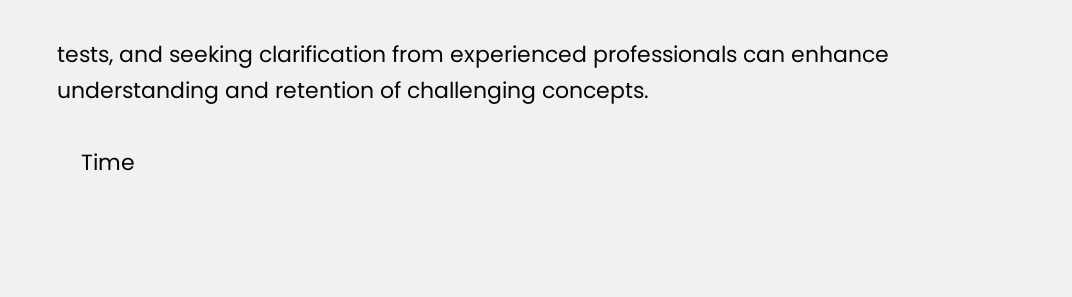tests, and seeking clarification from experienced professionals can enhance understanding and retention of challenging concepts.

    Time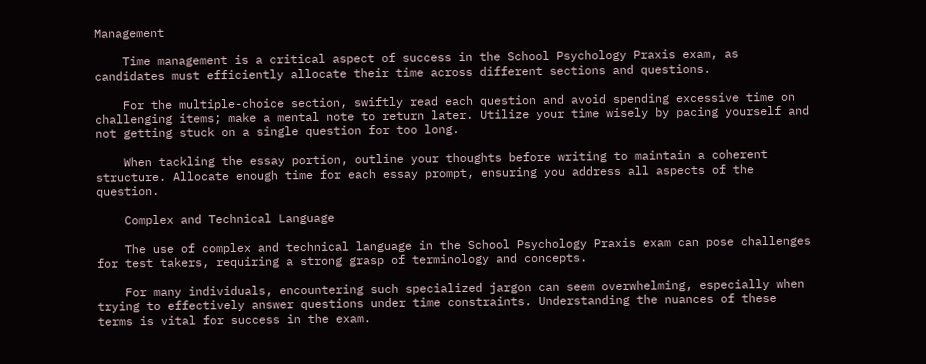Management

    Time management is a critical aspect of success in the School Psychology Praxis exam, as candidates must efficiently allocate their time across different sections and questions.

    For the multiple-choice section, swiftly read each question and avoid spending excessive time on challenging items; make a mental note to return later. Utilize your time wisely by pacing yourself and not getting stuck on a single question for too long.

    When tackling the essay portion, outline your thoughts before writing to maintain a coherent structure. Allocate enough time for each essay prompt, ensuring you address all aspects of the question.

    Complex and Technical Language

    The use of complex and technical language in the School Psychology Praxis exam can pose challenges for test takers, requiring a strong grasp of terminology and concepts.

    For many individuals, encountering such specialized jargon can seem overwhelming, especially when trying to effectively answer questions under time constraints. Understanding the nuances of these terms is vital for success in the exam.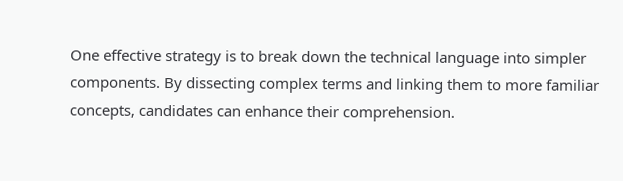One effective strategy is to break down the technical language into simpler components. By dissecting complex terms and linking them to more familiar concepts, candidates can enhance their comprehension.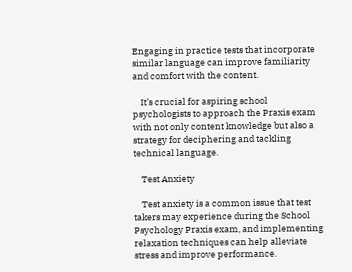Engaging in practice tests that incorporate similar language can improve familiarity and comfort with the content.

    It’s crucial for aspiring school psychologists to approach the Praxis exam with not only content knowledge but also a strategy for deciphering and tackling technical language.

    Test Anxiety

    Test anxiety is a common issue that test takers may experience during the School Psychology Praxis exam, and implementing relaxation techniques can help alleviate stress and improve performance.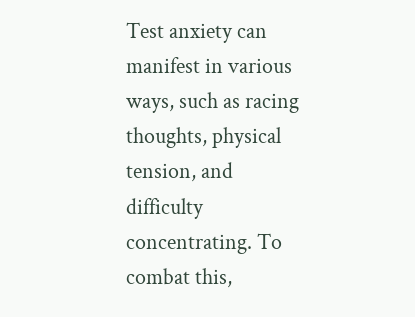Test anxiety can manifest in various ways, such as racing thoughts, physical tension, and difficulty concentrating. To combat this,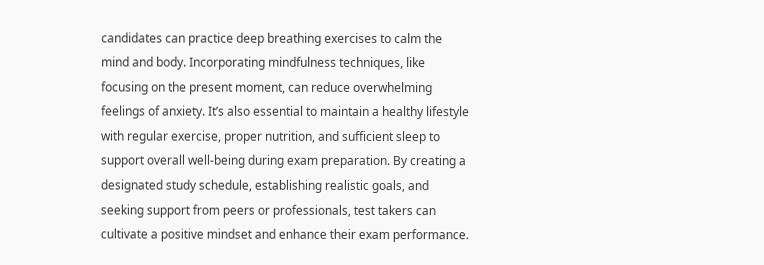candidates can practice deep breathing exercises to calm the mind and body. Incorporating mindfulness techniques, like focusing on the present moment, can reduce overwhelming feelings of anxiety. It’s also essential to maintain a healthy lifestyle with regular exercise, proper nutrition, and sufficient sleep to support overall well-being during exam preparation. By creating a designated study schedule, establishing realistic goals, and seeking support from peers or professionals, test takers can cultivate a positive mindset and enhance their exam performance.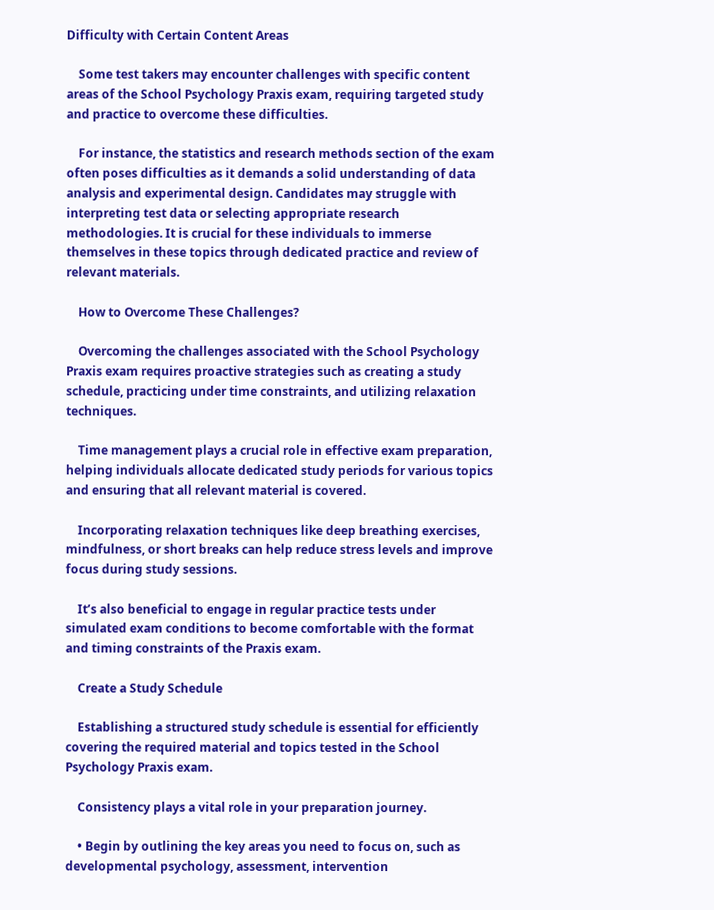Difficulty with Certain Content Areas

    Some test takers may encounter challenges with specific content areas of the School Psychology Praxis exam, requiring targeted study and practice to overcome these difficulties.

    For instance, the statistics and research methods section of the exam often poses difficulties as it demands a solid understanding of data analysis and experimental design. Candidates may struggle with interpreting test data or selecting appropriate research methodologies. It is crucial for these individuals to immerse themselves in these topics through dedicated practice and review of relevant materials.

    How to Overcome These Challenges?

    Overcoming the challenges associated with the School Psychology Praxis exam requires proactive strategies such as creating a study schedule, practicing under time constraints, and utilizing relaxation techniques.

    Time management plays a crucial role in effective exam preparation, helping individuals allocate dedicated study periods for various topics and ensuring that all relevant material is covered.

    Incorporating relaxation techniques like deep breathing exercises, mindfulness, or short breaks can help reduce stress levels and improve focus during study sessions.

    It’s also beneficial to engage in regular practice tests under simulated exam conditions to become comfortable with the format and timing constraints of the Praxis exam.

    Create a Study Schedule

    Establishing a structured study schedule is essential for efficiently covering the required material and topics tested in the School Psychology Praxis exam.

    Consistency plays a vital role in your preparation journey.

    • Begin by outlining the key areas you need to focus on, such as developmental psychology, assessment, intervention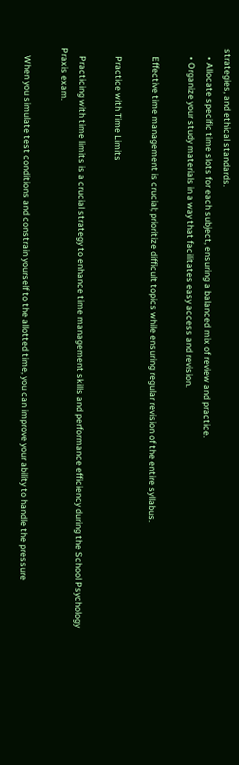strategies, and ethical standards.
    • Allocate specific time slots for each subject, ensuring a balanced mix of review and practice.
    • Organize your study materials in a way that facilitates easy access and revision.

    Effective time management is crucial; prioritize difficult topics while ensuring regular revision of the entire syllabus.

    Practice with Time Limits

    Practicing with time limits is a crucial strategy to enhance time management skills and performance efficiency during the School Psychology Praxis exam.

    When you simulate test conditions and constrain yourself to the allotted time, you can improve your ability to handle the pressure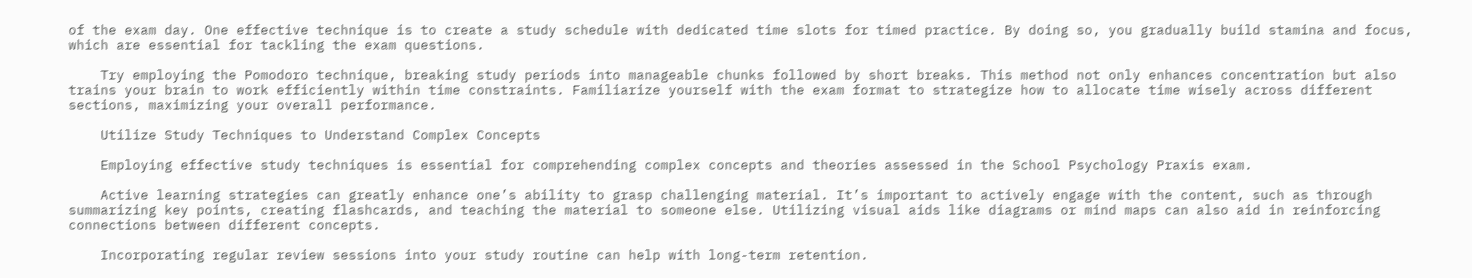of the exam day. One effective technique is to create a study schedule with dedicated time slots for timed practice. By doing so, you gradually build stamina and focus, which are essential for tackling the exam questions.

    Try employing the Pomodoro technique, breaking study periods into manageable chunks followed by short breaks. This method not only enhances concentration but also trains your brain to work efficiently within time constraints. Familiarize yourself with the exam format to strategize how to allocate time wisely across different sections, maximizing your overall performance.

    Utilize Study Techniques to Understand Complex Concepts

    Employing effective study techniques is essential for comprehending complex concepts and theories assessed in the School Psychology Praxis exam.

    Active learning strategies can greatly enhance one’s ability to grasp challenging material. It’s important to actively engage with the content, such as through summarizing key points, creating flashcards, and teaching the material to someone else. Utilizing visual aids like diagrams or mind maps can also aid in reinforcing connections between different concepts.

    Incorporating regular review sessions into your study routine can help with long-term retention.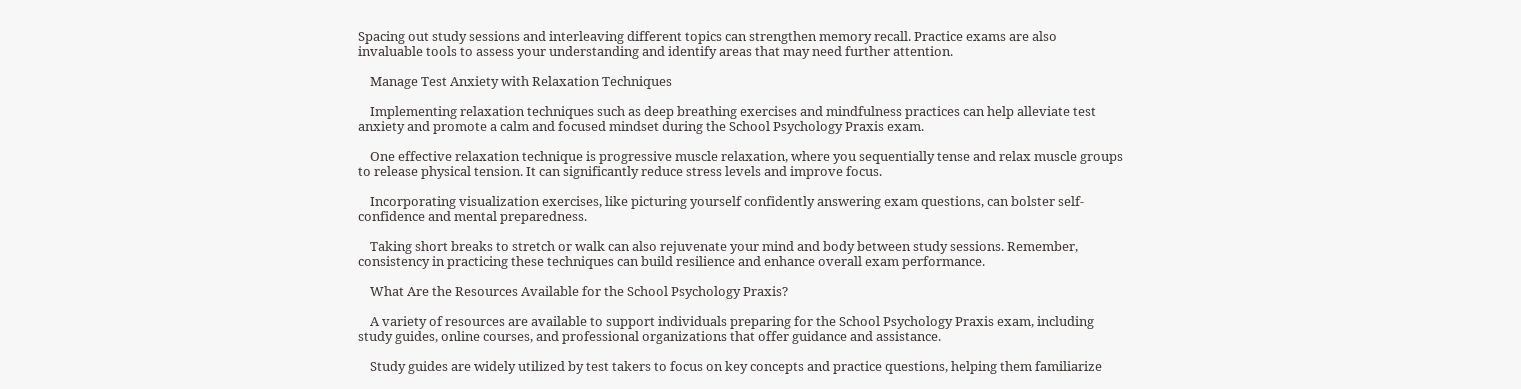Spacing out study sessions and interleaving different topics can strengthen memory recall. Practice exams are also invaluable tools to assess your understanding and identify areas that may need further attention.

    Manage Test Anxiety with Relaxation Techniques

    Implementing relaxation techniques such as deep breathing exercises and mindfulness practices can help alleviate test anxiety and promote a calm and focused mindset during the School Psychology Praxis exam.

    One effective relaxation technique is progressive muscle relaxation, where you sequentially tense and relax muscle groups to release physical tension. It can significantly reduce stress levels and improve focus.

    Incorporating visualization exercises, like picturing yourself confidently answering exam questions, can bolster self-confidence and mental preparedness.

    Taking short breaks to stretch or walk can also rejuvenate your mind and body between study sessions. Remember, consistency in practicing these techniques can build resilience and enhance overall exam performance.

    What Are the Resources Available for the School Psychology Praxis?

    A variety of resources are available to support individuals preparing for the School Psychology Praxis exam, including study guides, online courses, and professional organizations that offer guidance and assistance.

    Study guides are widely utilized by test takers to focus on key concepts and practice questions, helping them familiarize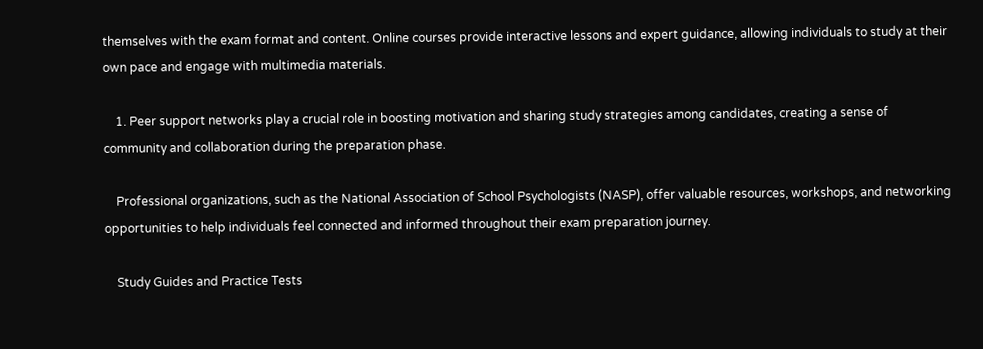themselves with the exam format and content. Online courses provide interactive lessons and expert guidance, allowing individuals to study at their own pace and engage with multimedia materials.

    1. Peer support networks play a crucial role in boosting motivation and sharing study strategies among candidates, creating a sense of community and collaboration during the preparation phase.

    Professional organizations, such as the National Association of School Psychologists (NASP), offer valuable resources, workshops, and networking opportunities to help individuals feel connected and informed throughout their exam preparation journey.

    Study Guides and Practice Tests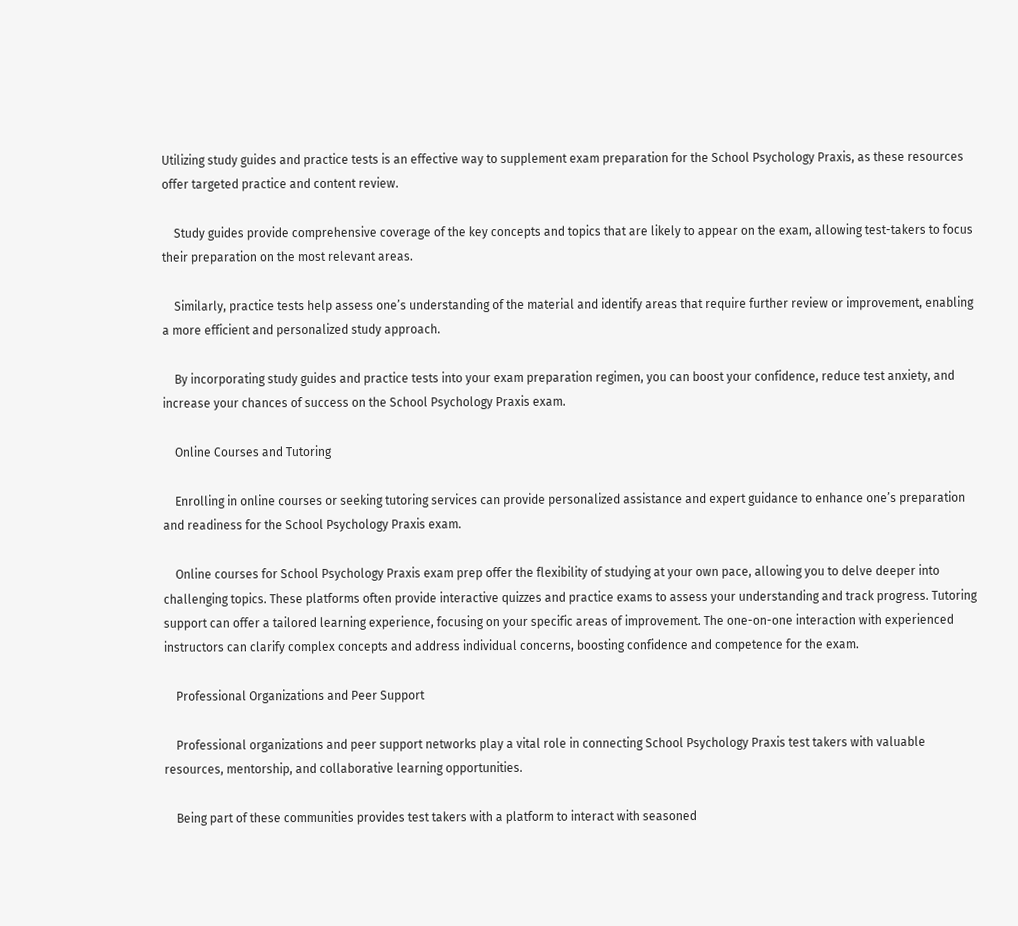Utilizing study guides and practice tests is an effective way to supplement exam preparation for the School Psychology Praxis, as these resources offer targeted practice and content review.

    Study guides provide comprehensive coverage of the key concepts and topics that are likely to appear on the exam, allowing test-takers to focus their preparation on the most relevant areas.

    Similarly, practice tests help assess one’s understanding of the material and identify areas that require further review or improvement, enabling a more efficient and personalized study approach.

    By incorporating study guides and practice tests into your exam preparation regimen, you can boost your confidence, reduce test anxiety, and increase your chances of success on the School Psychology Praxis exam.

    Online Courses and Tutoring

    Enrolling in online courses or seeking tutoring services can provide personalized assistance and expert guidance to enhance one’s preparation and readiness for the School Psychology Praxis exam.

    Online courses for School Psychology Praxis exam prep offer the flexibility of studying at your own pace, allowing you to delve deeper into challenging topics. These platforms often provide interactive quizzes and practice exams to assess your understanding and track progress. Tutoring support can offer a tailored learning experience, focusing on your specific areas of improvement. The one-on-one interaction with experienced instructors can clarify complex concepts and address individual concerns, boosting confidence and competence for the exam.

    Professional Organizations and Peer Support

    Professional organizations and peer support networks play a vital role in connecting School Psychology Praxis test takers with valuable resources, mentorship, and collaborative learning opportunities.

    Being part of these communities provides test takers with a platform to interact with seasoned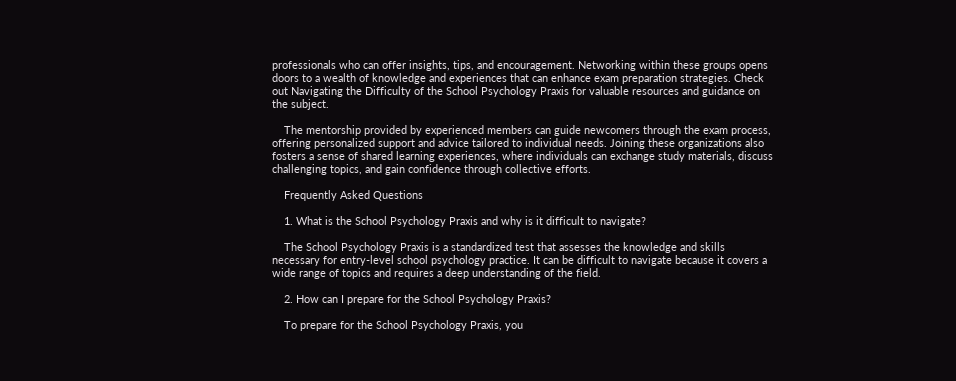professionals who can offer insights, tips, and encouragement. Networking within these groups opens doors to a wealth of knowledge and experiences that can enhance exam preparation strategies. Check out Navigating the Difficulty of the School Psychology Praxis for valuable resources and guidance on the subject.

    The mentorship provided by experienced members can guide newcomers through the exam process, offering personalized support and advice tailored to individual needs. Joining these organizations also fosters a sense of shared learning experiences, where individuals can exchange study materials, discuss challenging topics, and gain confidence through collective efforts.

    Frequently Asked Questions

    1. What is the School Psychology Praxis and why is it difficult to navigate?

    The School Psychology Praxis is a standardized test that assesses the knowledge and skills necessary for entry-level school psychology practice. It can be difficult to navigate because it covers a wide range of topics and requires a deep understanding of the field.

    2. How can I prepare for the School Psychology Praxis?

    To prepare for the School Psychology Praxis, you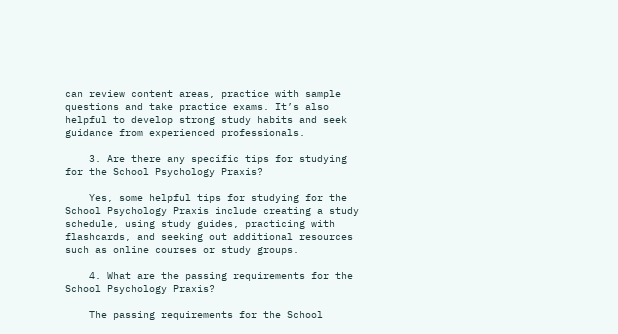can review content areas, practice with sample questions and take practice exams. It’s also helpful to develop strong study habits and seek guidance from experienced professionals.

    3. Are there any specific tips for studying for the School Psychology Praxis?

    Yes, some helpful tips for studying for the School Psychology Praxis include creating a study schedule, using study guides, practicing with flashcards, and seeking out additional resources such as online courses or study groups.

    4. What are the passing requirements for the School Psychology Praxis?

    The passing requirements for the School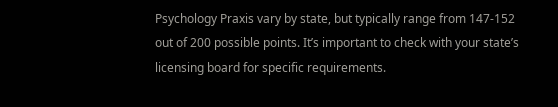Psychology Praxis vary by state, but typically range from 147-152 out of 200 possible points. It’s important to check with your state’s licensing board for specific requirements.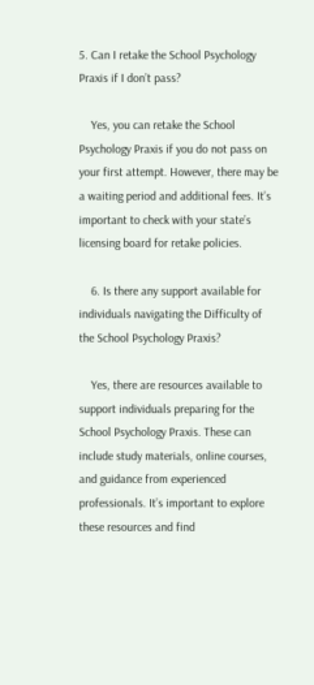5. Can I retake the School Psychology Praxis if I don’t pass?

    Yes, you can retake the School Psychology Praxis if you do not pass on your first attempt. However, there may be a waiting period and additional fees. It’s important to check with your state’s licensing board for retake policies.

    6. Is there any support available for individuals navigating the Difficulty of the School Psychology Praxis?

    Yes, there are resources available to support individuals preparing for the School Psychology Praxis. These can include study materials, online courses, and guidance from experienced professionals. It’s important to explore these resources and find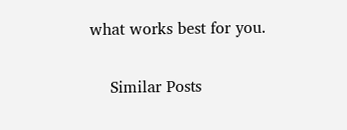what works best for you.

    Similar Posts